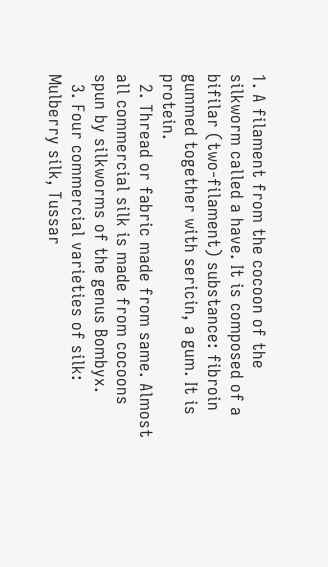1. A filament from the cocoon of the silkworm called a have. It is composed of a bifilar (two-filament) substance: fibroin gummed together with sericin, a gum. It is protein.
  2. Thread or fabric made from same. Almost all commercial silk is made from cocoons spun by silkworms of the genus Bombyx.
  3. Four commercial varieties of silk: Mulberry silk, Tussar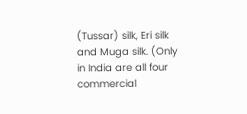(Tussar) silk, Eri silk and Muga silk. (Only in India are all four commercial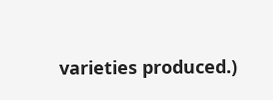varieties produced.)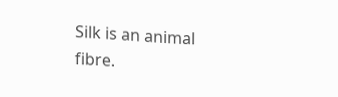Silk is an animal fibre.